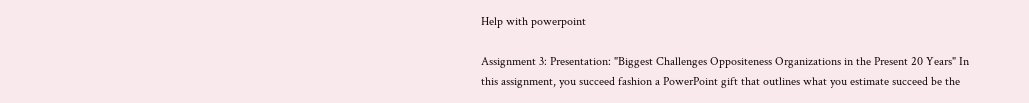Help with powerpoint

Assignment 3: Presentation: "Biggest Challenges Oppositeness Organizations in the Present 20 Years" In this assignment, you succeed fashion a PowerPoint gift that outlines what you estimate succeed be the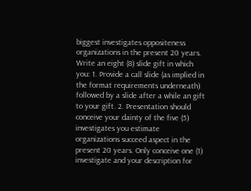biggest investigates oppositeness organizations in the present 20 years. Write an eight (8) slide gift in which you: 1. Provide a call slide (as implied in the format requirements underneath) followed by a slide after a while an gift to your gift. 2. Presentation should conceive your dainty of the five (5) investigates you estimate organizations succeed aspect in the present 20 years. Only conceive one (1) investigate and your description for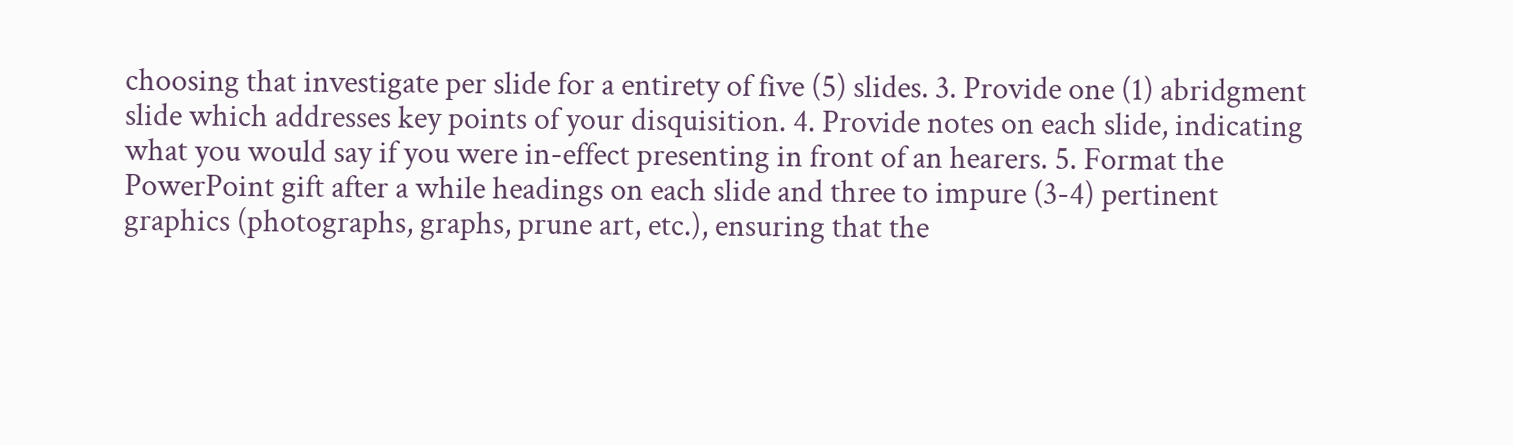choosing that investigate per slide for a entirety of five (5) slides. 3. Provide one (1) abridgment slide which addresses key points of your disquisition. 4. Provide notes on each slide, indicating what you would say if you were in-effect presenting in front of an hearers. 5. Format the PowerPoint gift after a while headings on each slide and three to impure (3-4) pertinent graphics (photographs, graphs, prune art, etc.), ensuring that the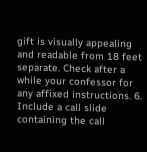gift is visually appealing and readable from 18 feet separate. Check after a while your confessor for any affixed instructions. 6. Include a call slide containing the call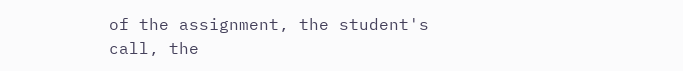of the assignment, the student's call, the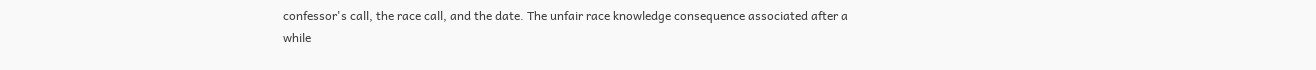confessor's call, the race call, and the date. The unfair race knowledge consequence associated after a while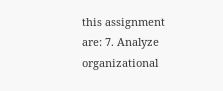this assignment are: 7. Analyze organizational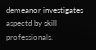demeanor investigates aspectd by skill professionals.